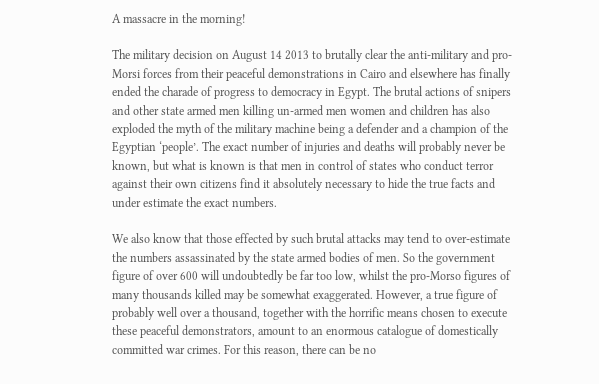A massacre in the morning!

The military decision on August 14 2013 to brutally clear the anti-military and pro-Morsi forces from their peaceful demonstrations in Cairo and elsewhere has finally ended the charade of progress to democracy in Egypt. The brutal actions of snipers and other state armed men killing un-armed men women and children has also exploded the myth of the military machine being a defender and a champion of the Egyptian ‘people’. The exact number of injuries and deaths will probably never be known, but what is known is that men in control of states who conduct terror against their own citizens find it absolutely necessary to hide the true facts and under estimate the exact numbers.

We also know that those effected by such brutal attacks may tend to over-estimate the numbers assassinated by the state armed bodies of men. So the government figure of over 600 will undoubtedly be far too low, whilst the pro-Morso figures of many thousands killed may be somewhat exaggerated. However, a true figure of probably well over a thousand, together with the horrific means chosen to execute these peaceful demonstrators, amount to an enormous catalogue of domestically committed war crimes. For this reason, there can be no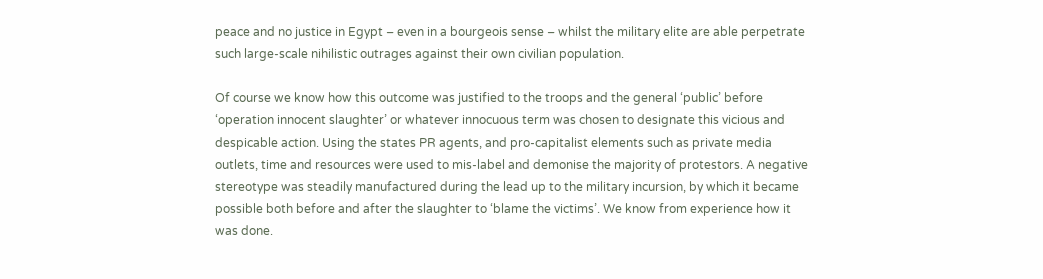peace and no justice in Egypt – even in a bourgeois sense – whilst the military elite are able perpetrate such large-scale nihilistic outrages against their own civilian population.

Of course we know how this outcome was justified to the troops and the general ‘public’ before ‘operation innocent slaughter’ or whatever innocuous term was chosen to designate this vicious and despicable action. Using the states PR agents, and pro-capitalist elements such as private media outlets, time and resources were used to mis-label and demonise the majority of protestors. A negative stereotype was steadily manufactured during the lead up to the military incursion, by which it became possible both before and after the slaughter to ‘blame the victims’. We know from experience how it was done.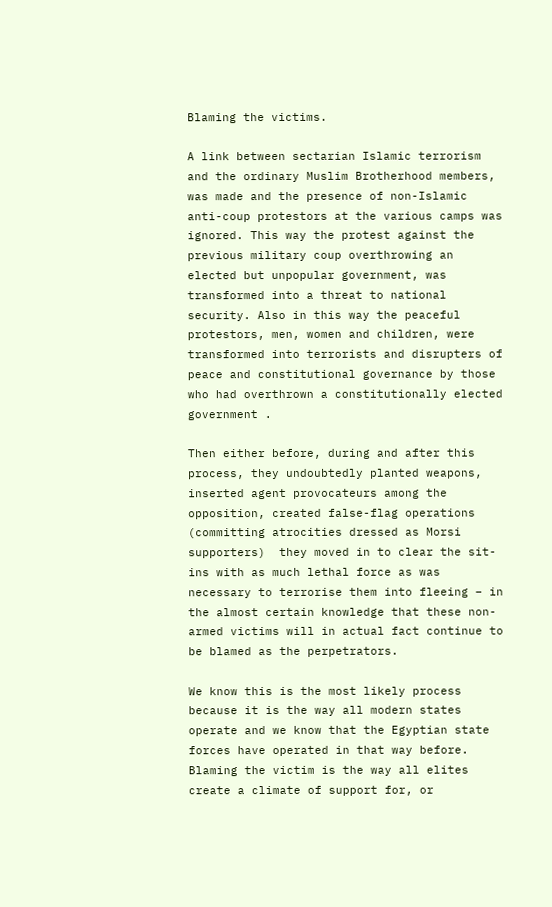Blaming the victims.

A link between sectarian Islamic terrorism and the ordinary Muslim Brotherhood members, was made and the presence of non-Islamic anti-coup protestors at the various camps was ignored. This way the protest against the previous military coup overthrowing an elected but unpopular government, was transformed into a threat to national security. Also in this way the peaceful protestors, men, women and children, were transformed into terrorists and disrupters of peace and constitutional governance by those who had overthrown a constitutionally elected government .

Then either before, during and after this process, they undoubtedly planted weapons, inserted agent provocateurs among the opposition, created false-flag operations (committing atrocities dressed as Morsi supporters)  they moved in to clear the sit-ins with as much lethal force as was necessary to terrorise them into fleeing – in the almost certain knowledge that these non-armed victims will in actual fact continue to be blamed as the perpetrators.

We know this is the most likely process because it is the way all modern states operate and we know that the Egyptian state forces have operated in that way before. Blaming the victim is the way all elites create a climate of support for, or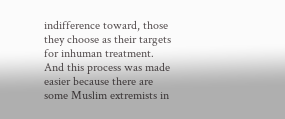indifference toward, those they choose as their targets for inhuman treatment. And this process was made easier because there are some Muslim extremists in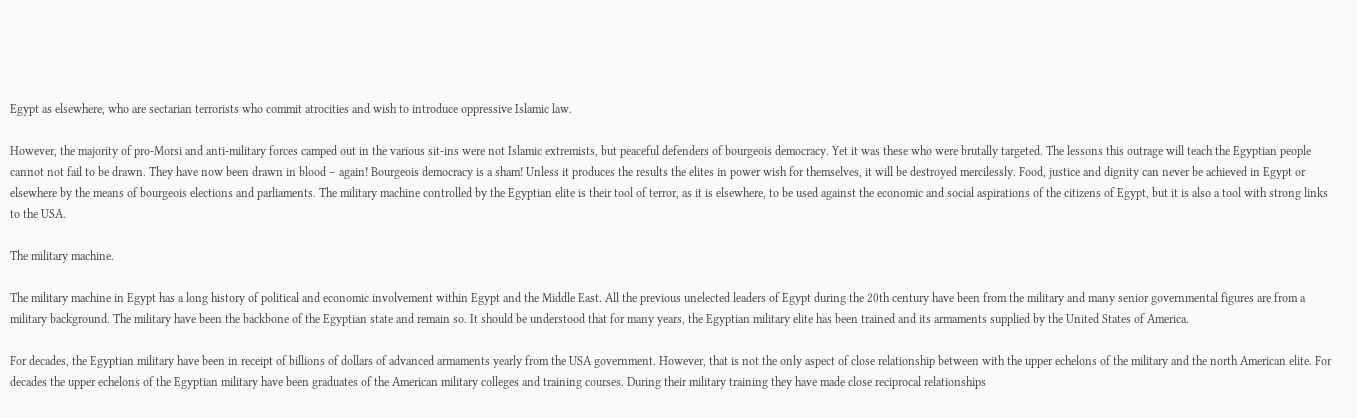Egypt as elsewhere, who are sectarian terrorists who commit atrocities and wish to introduce oppressive Islamic law.

However, the majority of pro-Morsi and anti-military forces camped out in the various sit-ins were not Islamic extremists, but peaceful defenders of bourgeois democracy. Yet it was these who were brutally targeted. The lessons this outrage will teach the Egyptian people cannot not fail to be drawn. They have now been drawn in blood – again! Bourgeois democracy is a sham! Unless it produces the results the elites in power wish for themselves, it will be destroyed mercilessly. Food, justice and dignity can never be achieved in Egypt or elsewhere by the means of bourgeois elections and parliaments. The military machine controlled by the Egyptian elite is their tool of terror, as it is elsewhere, to be used against the economic and social aspirations of the citizens of Egypt, but it is also a tool with strong links to the USA.

The military machine.

The military machine in Egypt has a long history of political and economic involvement within Egypt and the Middle East. All the previous unelected leaders of Egypt during the 20th century have been from the military and many senior governmental figures are from a military background. The military have been the backbone of the Egyptian state and remain so. It should be understood that for many years, the Egyptian military elite has been trained and its armaments supplied by the United States of America.

For decades, the Egyptian military have been in receipt of billions of dollars of advanced armaments yearly from the USA government. However, that is not the only aspect of close relationship between with the upper echelons of the military and the north American elite. For decades the upper echelons of the Egyptian military have been graduates of the American military colleges and training courses. During their military training they have made close reciprocal relationships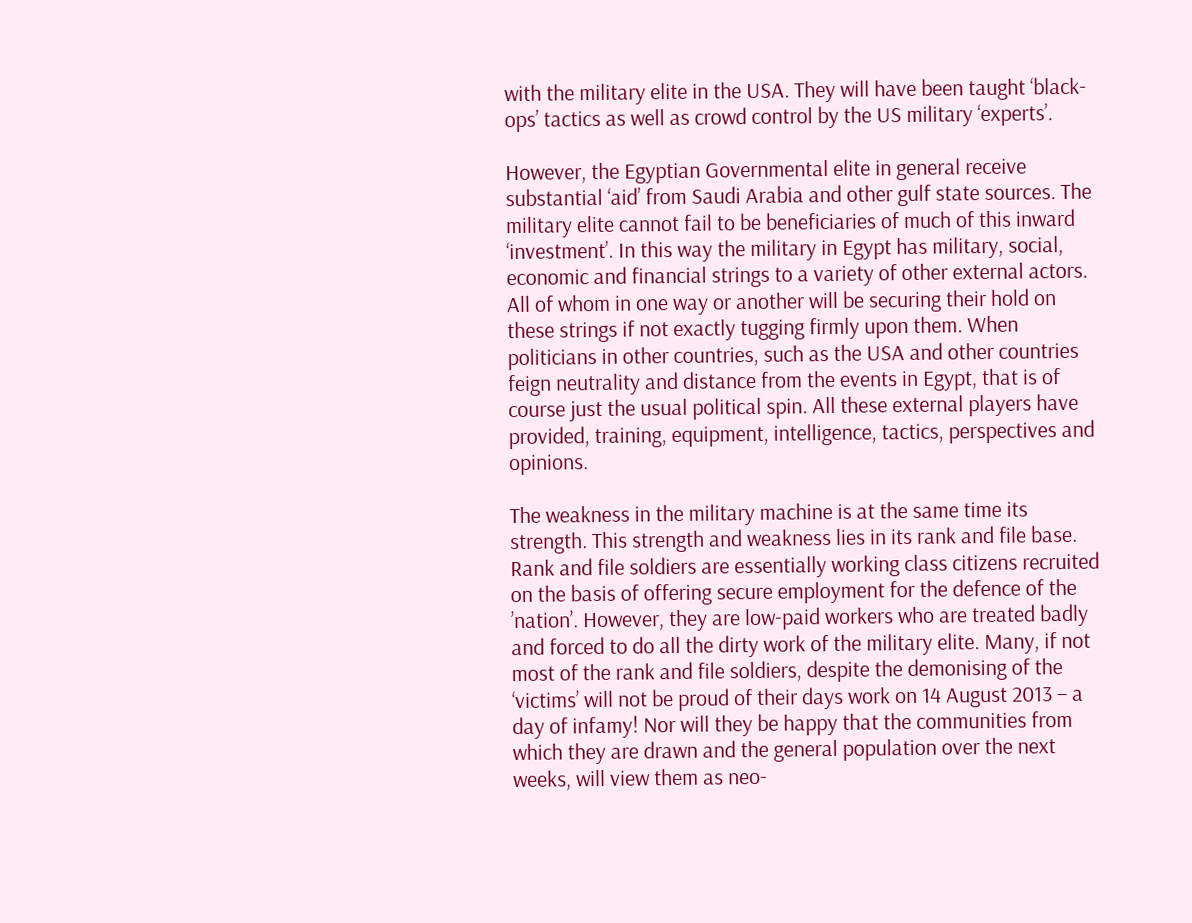with the military elite in the USA. They will have been taught ‘black-ops’ tactics as well as crowd control by the US military ‘experts’.

However, the Egyptian Governmental elite in general receive substantial ‘aid’ from Saudi Arabia and other gulf state sources. The military elite cannot fail to be beneficiaries of much of this inward ‘investment’. In this way the military in Egypt has military, social, economic and financial strings to a variety of other external actors. All of whom in one way or another will be securing their hold on these strings if not exactly tugging firmly upon them. When politicians in other countries, such as the USA and other countries feign neutrality and distance from the events in Egypt, that is of course just the usual political spin. All these external players have provided, training, equipment, intelligence, tactics, perspectives and opinions.

The weakness in the military machine is at the same time its strength. This strength and weakness lies in its rank and file base. Rank and file soldiers are essentially working class citizens recruited on the basis of offering secure employment for the defence of the ’nation’. However, they are low-paid workers who are treated badly and forced to do all the dirty work of the military elite. Many, if not most of the rank and file soldiers, despite the demonising of the ‘victims’ will not be proud of their days work on 14 August 2013 – a day of infamy! Nor will they be happy that the communities from which they are drawn and the general population over the next weeks, will view them as neo-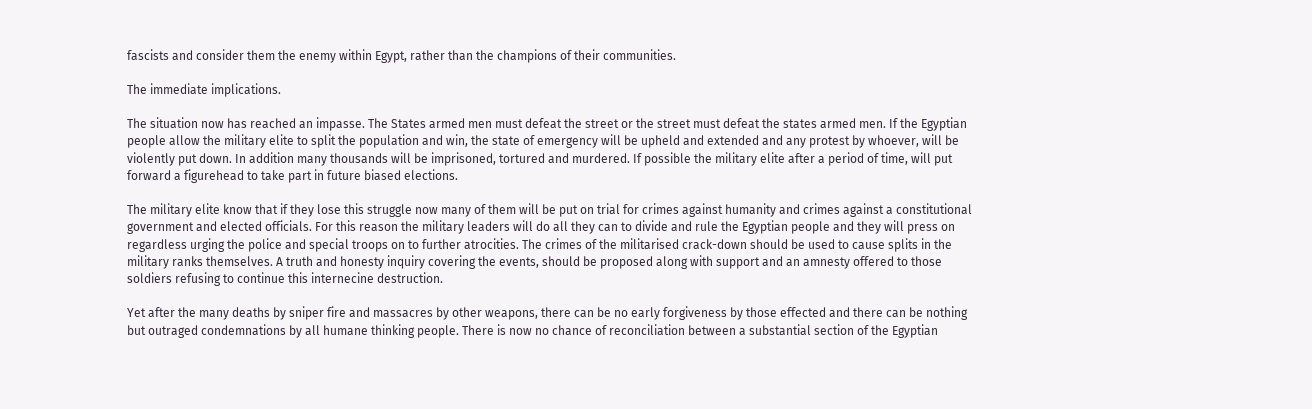fascists and consider them the enemy within Egypt, rather than the champions of their communities.

The immediate implications.

The situation now has reached an impasse. The States armed men must defeat the street or the street must defeat the states armed men. If the Egyptian people allow the military elite to split the population and win, the state of emergency will be upheld and extended and any protest by whoever, will be violently put down. In addition many thousands will be imprisoned, tortured and murdered. If possible the military elite after a period of time, will put forward a figurehead to take part in future biased elections.

The military elite know that if they lose this struggle now many of them will be put on trial for crimes against humanity and crimes against a constitutional government and elected officials. For this reason the military leaders will do all they can to divide and rule the Egyptian people and they will press on regardless urging the police and special troops on to further atrocities. The crimes of the militarised crack-down should be used to cause splits in the military ranks themselves. A truth and honesty inquiry covering the events, should be proposed along with support and an amnesty offered to those soldiers refusing to continue this internecine destruction.

Yet after the many deaths by sniper fire and massacres by other weapons, there can be no early forgiveness by those effected and there can be nothing but outraged condemnations by all humane thinking people. There is now no chance of reconciliation between a substantial section of the Egyptian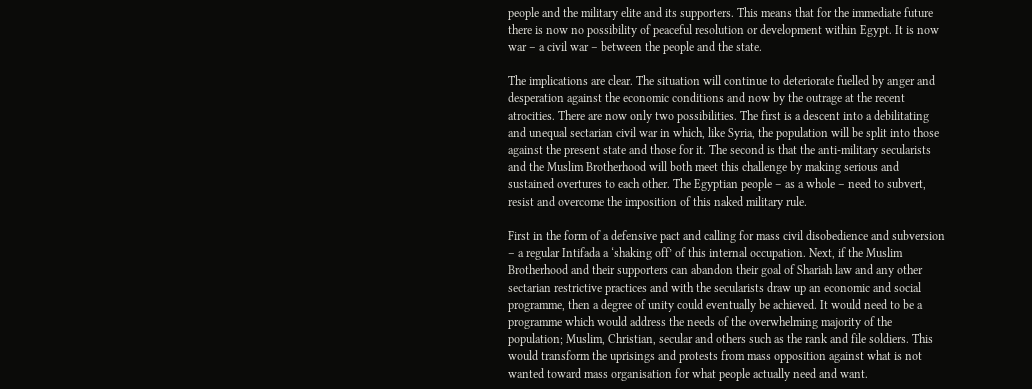people and the military elite and its supporters. This means that for the immediate future there is now no possibility of peaceful resolution or development within Egypt. It is now war – a civil war – between the people and the state.

The implications are clear. The situation will continue to deteriorate fuelled by anger and desperation against the economic conditions and now by the outrage at the recent atrocities. There are now only two possibilities. The first is a descent into a debilitating and unequal sectarian civil war in which, like Syria, the population will be split into those against the present state and those for it. The second is that the anti-military secularists and the Muslim Brotherhood will both meet this challenge by making serious and sustained overtures to each other. The Egyptian people – as a whole – need to subvert, resist and overcome the imposition of this naked military rule.

First in the form of a defensive pact and calling for mass civil disobedience and subversion – a regular Intifada a ‘shaking off’ of this internal occupation. Next, if the Muslim Brotherhood and their supporters can abandon their goal of Shariah law and any other sectarian restrictive practices and with the secularists draw up an economic and social programme, then a degree of unity could eventually be achieved. It would need to be a programme which would address the needs of the overwhelming majority of the population; Muslim, Christian, secular and others such as the rank and file soldiers. This would transform the uprisings and protests from mass opposition against what is not wanted toward mass organisation for what people actually need and want.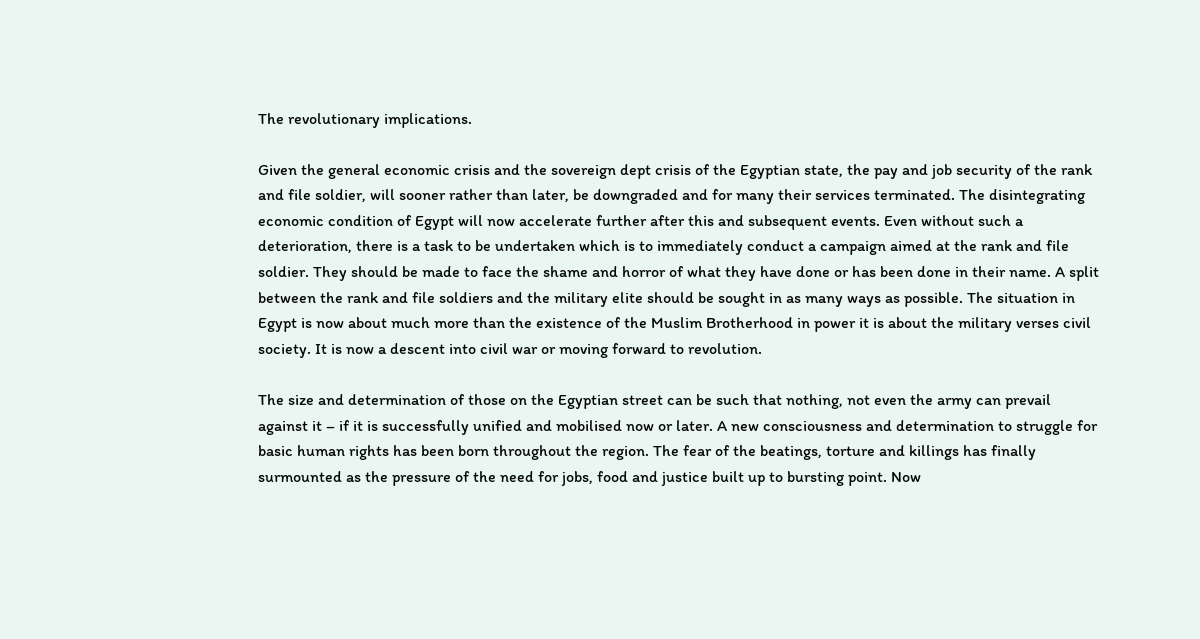The revolutionary implications.

Given the general economic crisis and the sovereign dept crisis of the Egyptian state, the pay and job security of the rank and file soldier, will sooner rather than later, be downgraded and for many their services terminated. The disintegrating economic condition of Egypt will now accelerate further after this and subsequent events. Even without such a deterioration, there is a task to be undertaken which is to immediately conduct a campaign aimed at the rank and file soldier. They should be made to face the shame and horror of what they have done or has been done in their name. A split between the rank and file soldiers and the military elite should be sought in as many ways as possible. The situation in Egypt is now about much more than the existence of the Muslim Brotherhood in power it is about the military verses civil society. It is now a descent into civil war or moving forward to revolution.

The size and determination of those on the Egyptian street can be such that nothing, not even the army can prevail against it – if it is successfully unified and mobilised now or later. A new consciousness and determination to struggle for basic human rights has been born throughout the region. The fear of the beatings, torture and killings has finally surmounted as the pressure of the need for jobs, food and justice built up to bursting point. Now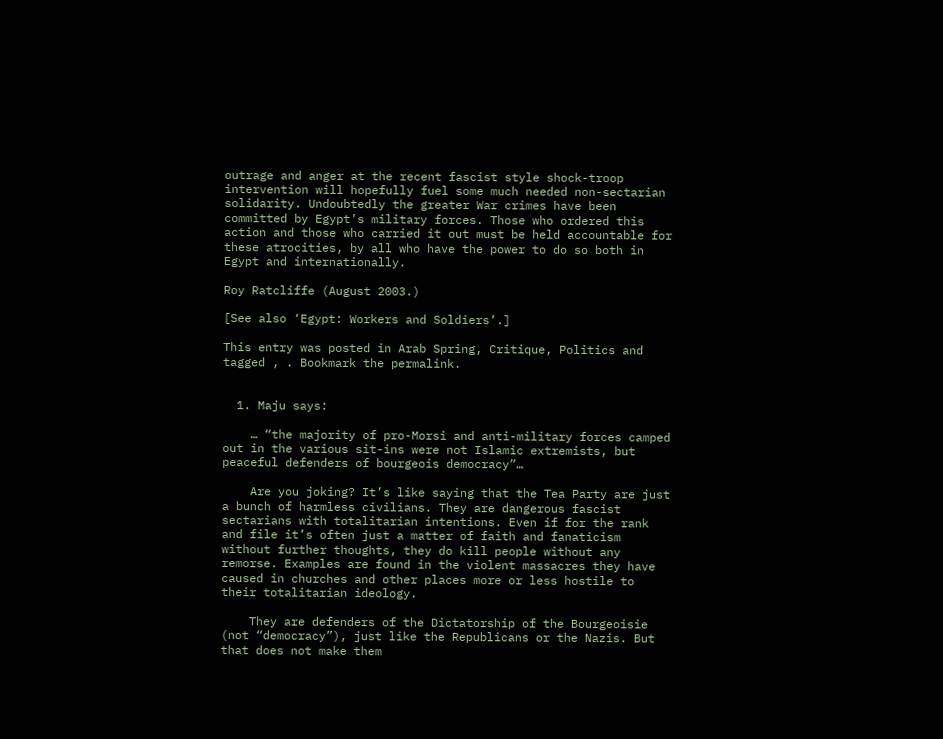outrage and anger at the recent fascist style shock-troop intervention will hopefully fuel some much needed non-sectarian solidarity. Undoubtedly the greater War crimes have been committed by Egypt’s military forces. Those who ordered this action and those who carried it out must be held accountable for these atrocities, by all who have the power to do so both in Egypt and internationally.

Roy Ratcliffe (August 2003.)

[See also ‘Egypt: Workers and Soldiers’.]

This entry was posted in Arab Spring, Critique, Politics and tagged , . Bookmark the permalink.


  1. Maju says:

    … “the majority of pro-Morsi and anti-military forces camped out in the various sit-ins were not Islamic extremists, but peaceful defenders of bourgeois democracy”…

    Are you joking? It’s like saying that the Tea Party are just a bunch of harmless civilians. They are dangerous fascist sectarians with totalitarian intentions. Even if for the rank and file it’s often just a matter of faith and fanaticism without further thoughts, they do kill people without any remorse. Examples are found in the violent massacres they have caused in churches and other places more or less hostile to their totalitarian ideology.

    They are defenders of the Dictatorship of the Bourgeoisie (not “democracy”), just like the Republicans or the Nazis. But that does not make them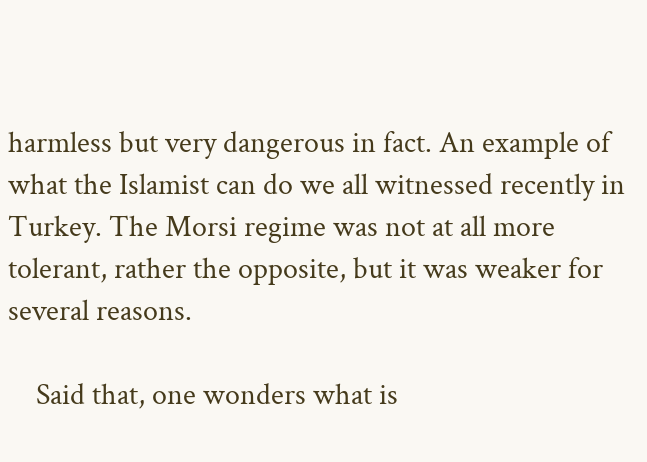harmless but very dangerous in fact. An example of what the Islamist can do we all witnessed recently in Turkey. The Morsi regime was not at all more tolerant, rather the opposite, but it was weaker for several reasons.

    Said that, one wonders what is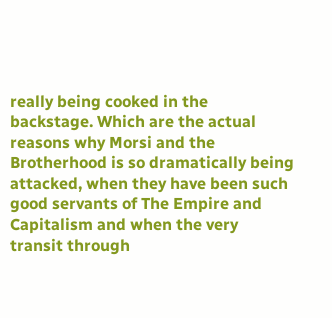really being cooked in the backstage. Which are the actual reasons why Morsi and the Brotherhood is so dramatically being attacked, when they have been such good servants of The Empire and Capitalism and when the very transit through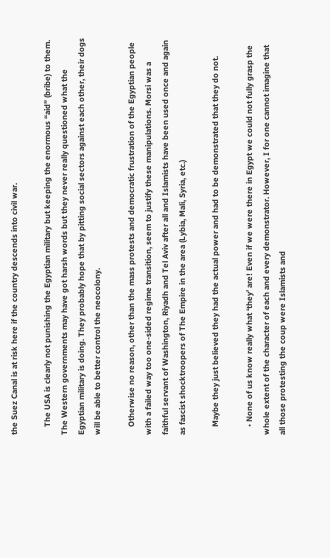the Suez Canal is at risk here if the country descends into civil war.

    The USA is clearly not punishing the Egyptian military but keeping the enormous “aid” (bribe) to them. The Western governments may have got harsh words but they never really questioned what the Egyptian military is doing. They probably hope that by pitting social sectors against each other, their dogs will be able to better control the neocolony.

    Otherwise no reason, other than the mass protests and democratic frustration of the Egyptian people with a failed way too one-sided regime transition, seem to justify these manipulations. Morsi was a faithful servant of Washington, Riyadh and Tel Aviv after all and Islamists have been used once and again as fascist shocktroopers of The Empire in the area (Lybia, Mali, Syria, etc.)

    Maybe they just believed they had the actual power and had to be demonstrated that they do not.

    • None of us know really what ‘they’ are! Even if we were there in Egypt we could not fully grasp the whole extent of the character of each and every demonstrator. However, I for one cannot imagine that all those protesting the coup were Islamists and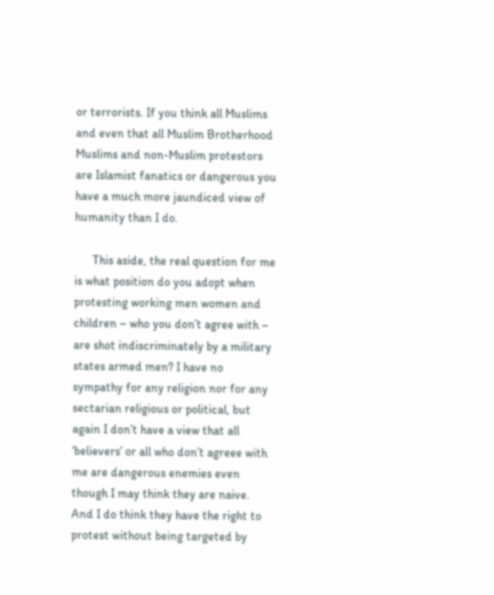or terrorists. If you think all Muslims and even that all Muslim Brotherhood Muslims and non-Muslim protestors are Islamist fanatics or dangerous you have a much more jaundiced view of humanity than I do.

      This aside, the real question for me is what position do you adopt when protesting working men women and children – who you don’t agree with – are shot indiscriminately by a military states armed men? I have no sympathy for any religion nor for any sectarian religious or political, but again I don’t have a view that all ‘believers’ or all who don’t agreee with me are dangerous enemies even though I may think they are naive. And I do think they have the right to protest without being targeted by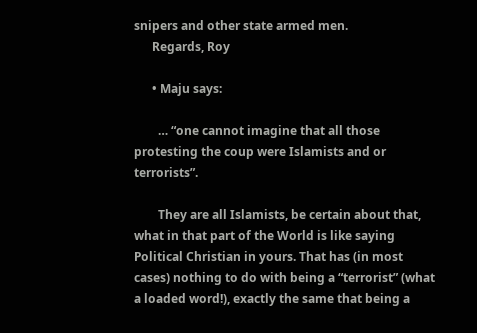snipers and other state armed men.
      Regards, Roy

      • Maju says:

        … “one cannot imagine that all those protesting the coup were Islamists and or terrorists”.

        They are all Islamists, be certain about that, what in that part of the World is like saying Political Christian in yours. That has (in most cases) nothing to do with being a “terrorist” (what a loaded word!), exactly the same that being a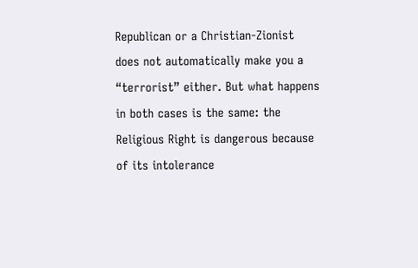Republican or a Christian-Zionist does not automatically make you a “terrorist” either. But what happens in both cases is the same: the Religious Right is dangerous because of its intolerance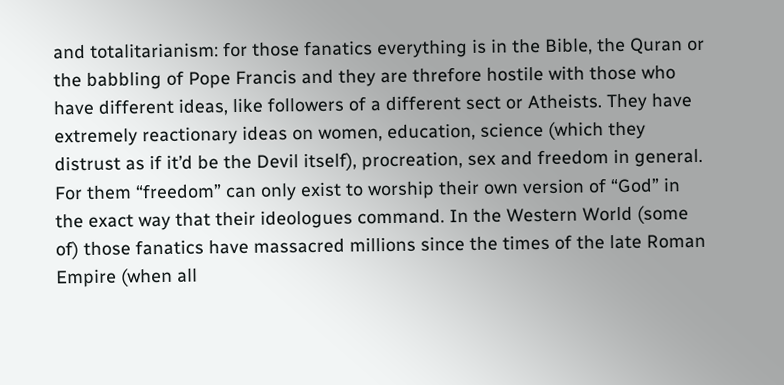and totalitarianism: for those fanatics everything is in the Bible, the Quran or the babbling of Pope Francis and they are threfore hostile with those who have different ideas, like followers of a different sect or Atheists. They have extremely reactionary ideas on women, education, science (which they distrust as if it’d be the Devil itself), procreation, sex and freedom in general. For them “freedom” can only exist to worship their own version of “God” in the exact way that their ideologues command. In the Western World (some of) those fanatics have massacred millions since the times of the late Roman Empire (when all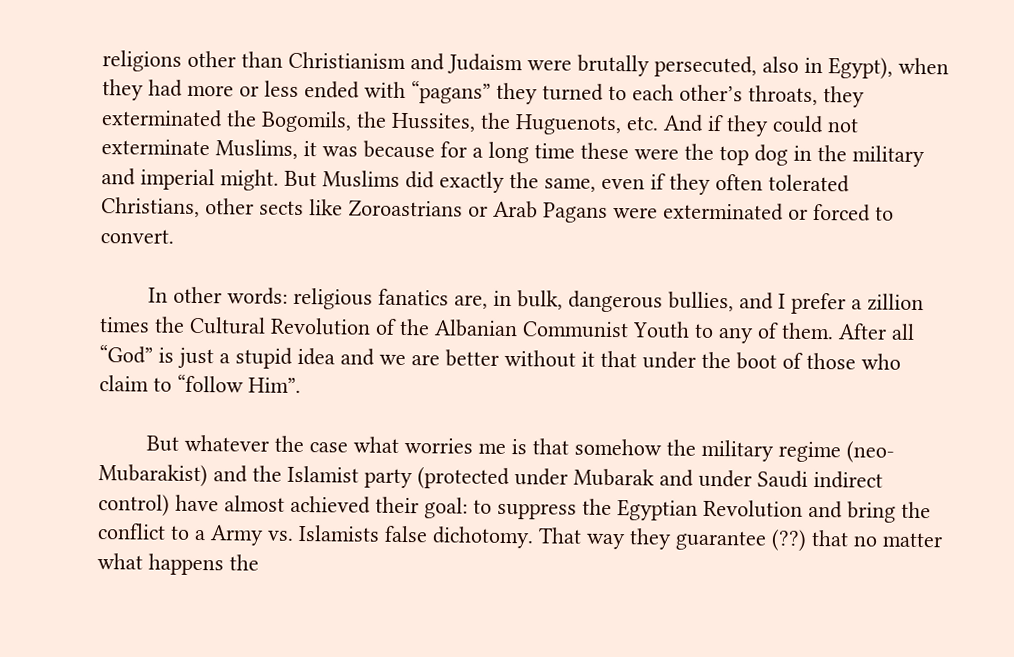religions other than Christianism and Judaism were brutally persecuted, also in Egypt), when they had more or less ended with “pagans” they turned to each other’s throats, they exterminated the Bogomils, the Hussites, the Huguenots, etc. And if they could not exterminate Muslims, it was because for a long time these were the top dog in the military and imperial might. But Muslims did exactly the same, even if they often tolerated Christians, other sects like Zoroastrians or Arab Pagans were exterminated or forced to convert.

        In other words: religious fanatics are, in bulk, dangerous bullies, and I prefer a zillion times the Cultural Revolution of the Albanian Communist Youth to any of them. After all “God” is just a stupid idea and we are better without it that under the boot of those who claim to “follow Him”.

        But whatever the case what worries me is that somehow the military regime (neo-Mubarakist) and the Islamist party (protected under Mubarak and under Saudi indirect control) have almost achieved their goal: to suppress the Egyptian Revolution and bring the conflict to a Army vs. Islamists false dichotomy. That way they guarantee (??) that no matter what happens the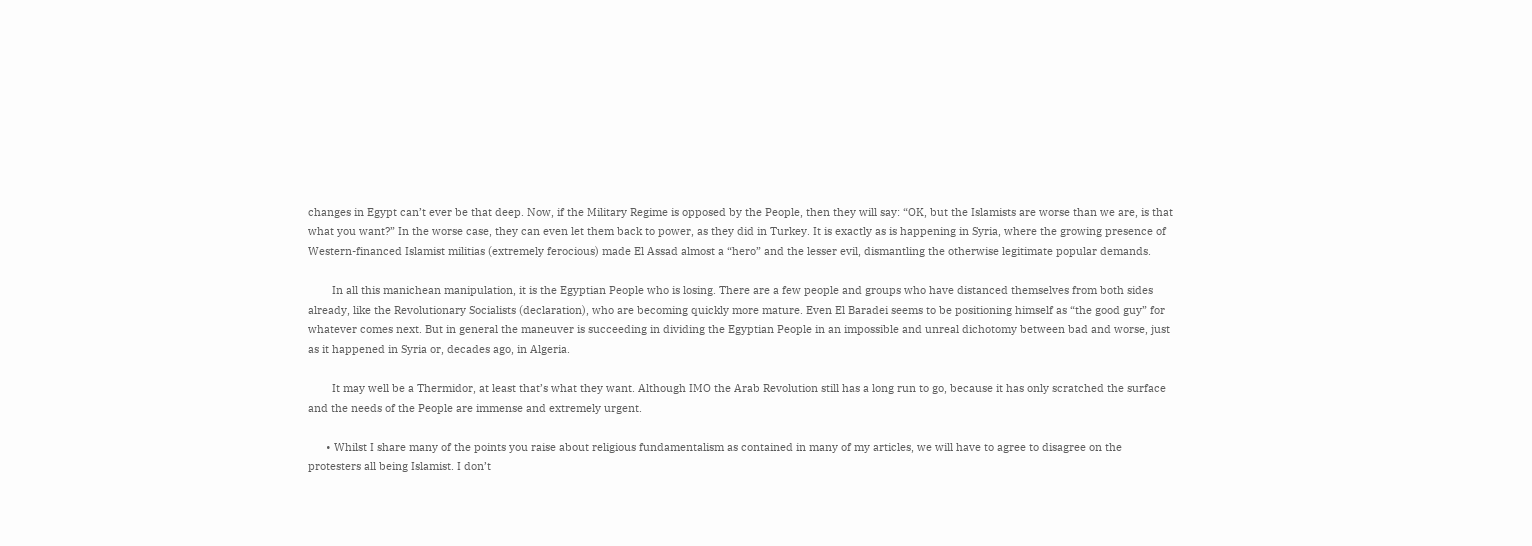changes in Egypt can’t ever be that deep. Now, if the Military Regime is opposed by the People, then they will say: “OK, but the Islamists are worse than we are, is that what you want?” In the worse case, they can even let them back to power, as they did in Turkey. It is exactly as is happening in Syria, where the growing presence of Western-financed Islamist militias (extremely ferocious) made El Assad almost a “hero” and the lesser evil, dismantling the otherwise legitimate popular demands.

        In all this manichean manipulation, it is the Egyptian People who is losing. There are a few people and groups who have distanced themselves from both sides already, like the Revolutionary Socialists (declaration), who are becoming quickly more mature. Even El Baradei seems to be positioning himself as “the good guy” for whatever comes next. But in general the maneuver is succeeding in dividing the Egyptian People in an impossible and unreal dichotomy between bad and worse, just as it happened in Syria or, decades ago, in Algeria.

        It may well be a Thermidor, at least that’s what they want. Although IMO the Arab Revolution still has a long run to go, because it has only scratched the surface and the needs of the People are immense and extremely urgent.

      • Whilst I share many of the points you raise about religious fundamentalism as contained in many of my articles, we will have to agree to disagree on the protesters all being Islamist. I don’t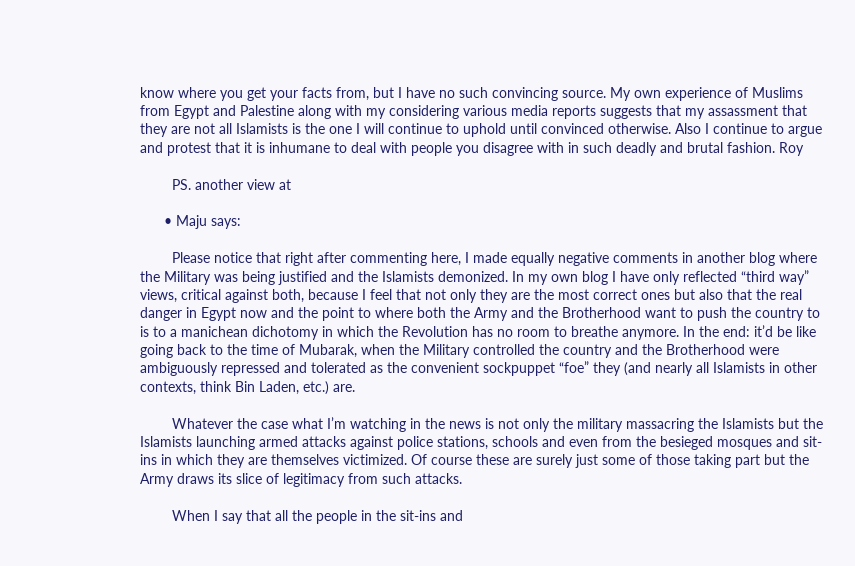know where you get your facts from, but I have no such convincing source. My own experience of Muslims from Egypt and Palestine along with my considering various media reports suggests that my assassment that they are not all Islamists is the one I will continue to uphold until convinced otherwise. Also I continue to argue and protest that it is inhumane to deal with people you disagree with in such deadly and brutal fashion. Roy

        PS. another view at

      • Maju says:

        Please notice that right after commenting here, I made equally negative comments in another blog where the Military was being justified and the Islamists demonized. In my own blog I have only reflected “third way” views, critical against both, because I feel that not only they are the most correct ones but also that the real danger in Egypt now and the point to where both the Army and the Brotherhood want to push the country to is to a manichean dichotomy in which the Revolution has no room to breathe anymore. In the end: it’d be like going back to the time of Mubarak, when the Military controlled the country and the Brotherhood were ambiguously repressed and tolerated as the convenient sockpuppet “foe” they (and nearly all Islamists in other contexts, think Bin Laden, etc.) are.

        Whatever the case what I’m watching in the news is not only the military massacring the Islamists but the Islamists launching armed attacks against police stations, schools and even from the besieged mosques and sit-ins in which they are themselves victimized. Of course these are surely just some of those taking part but the Army draws its slice of legitimacy from such attacks.

        When I say that all the people in the sit-ins and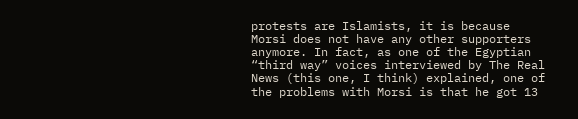protests are Islamists, it is because Morsi does not have any other supporters anymore. In fact, as one of the Egyptian “third way” voices interviewed by The Real News (this one, I think) explained, one of the problems with Morsi is that he got 13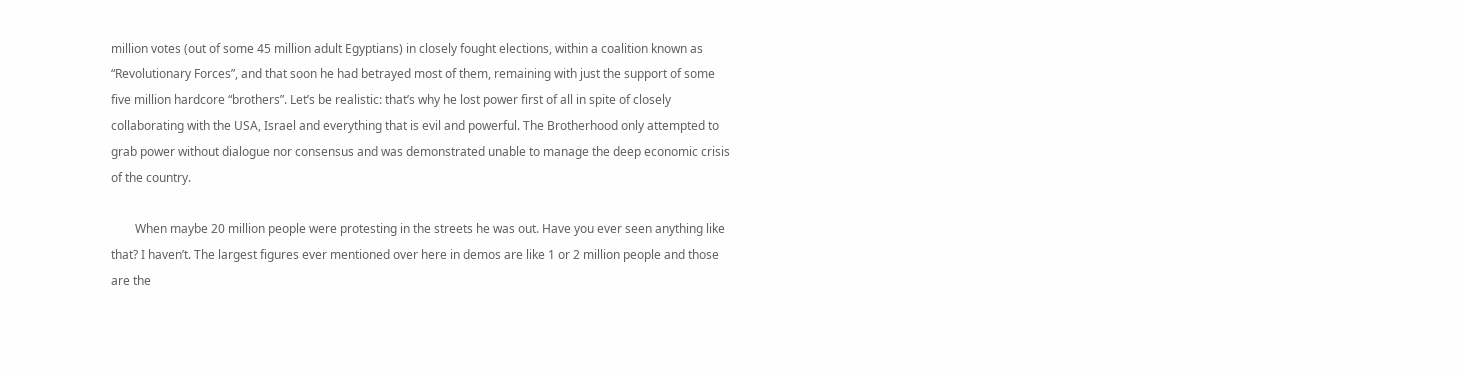million votes (out of some 45 million adult Egyptians) in closely fought elections, within a coalition known as “Revolutionary Forces”, and that soon he had betrayed most of them, remaining with just the support of some five million hardcore “brothers”. Let’s be realistic: that’s why he lost power first of all in spite of closely collaborating with the USA, Israel and everything that is evil and powerful. The Brotherhood only attempted to grab power without dialogue nor consensus and was demonstrated unable to manage the deep economic crisis of the country.

        When maybe 20 million people were protesting in the streets he was out. Have you ever seen anything like that? I haven’t. The largest figures ever mentioned over here in demos are like 1 or 2 million people and those are the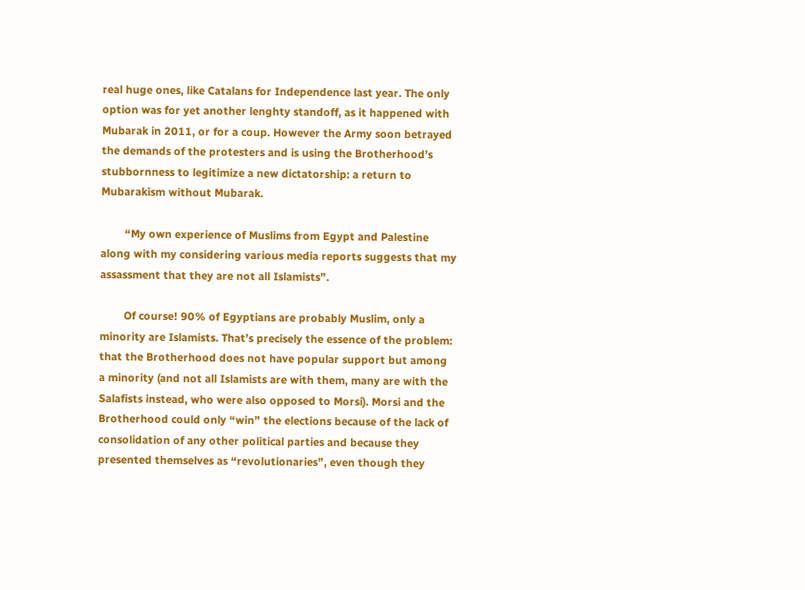real huge ones, like Catalans for Independence last year. The only option was for yet another lenghty standoff, as it happened with Mubarak in 2011, or for a coup. However the Army soon betrayed the demands of the protesters and is using the Brotherhood’s stubbornness to legitimize a new dictatorship: a return to Mubarakism without Mubarak.

        “My own experience of Muslims from Egypt and Palestine along with my considering various media reports suggests that my assassment that they are not all Islamists”.

        Of course! 90% of Egyptians are probably Muslim, only a minority are Islamists. That’s precisely the essence of the problem: that the Brotherhood does not have popular support but among a minority (and not all Islamists are with them, many are with the Salafists instead, who were also opposed to Morsi). Morsi and the Brotherhood could only “win” the elections because of the lack of consolidation of any other political parties and because they presented themselves as “revolutionaries”, even though they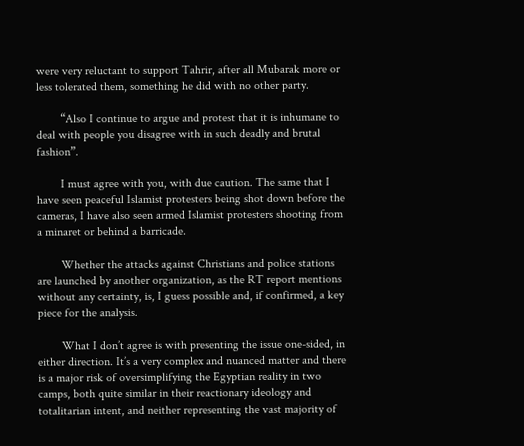were very reluctant to support Tahrir, after all Mubarak more or less tolerated them, something he did with no other party.

        “Also I continue to argue and protest that it is inhumane to deal with people you disagree with in such deadly and brutal fashion”.

        I must agree with you, with due caution. The same that I have seen peaceful Islamist protesters being shot down before the cameras, I have also seen armed Islamist protesters shooting from a minaret or behind a barricade.

        Whether the attacks against Christians and police stations are launched by another organization, as the RT report mentions without any certainty, is, I guess possible and, if confirmed, a key piece for the analysis.

        What I don’t agree is with presenting the issue one-sided, in either direction. It’s a very complex and nuanced matter and there is a major risk of oversimplifying the Egyptian reality in two camps, both quite similar in their reactionary ideology and totalitarian intent, and neither representing the vast majority of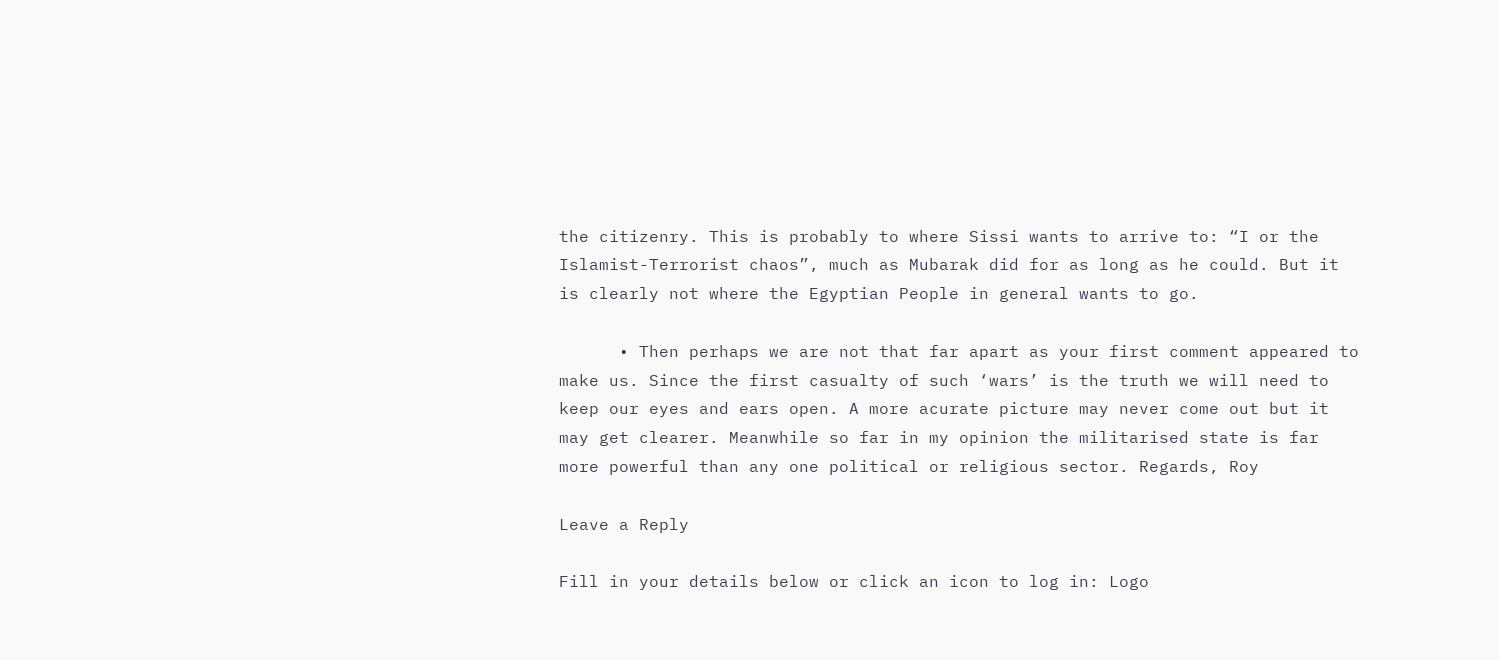the citizenry. This is probably to where Sissi wants to arrive to: “I or the Islamist-Terrorist chaos”, much as Mubarak did for as long as he could. But it is clearly not where the Egyptian People in general wants to go.

      • Then perhaps we are not that far apart as your first comment appeared to make us. Since the first casualty of such ‘wars’ is the truth we will need to keep our eyes and ears open. A more acurate picture may never come out but it may get clearer. Meanwhile so far in my opinion the militarised state is far more powerful than any one political or religious sector. Regards, Roy

Leave a Reply

Fill in your details below or click an icon to log in: Logo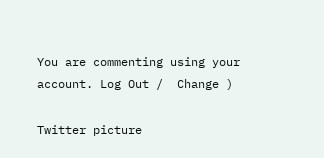You are commenting using your account. Log Out /  Change )

Twitter picture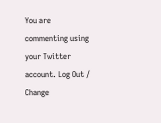You are commenting using your Twitter account. Log Out /  Change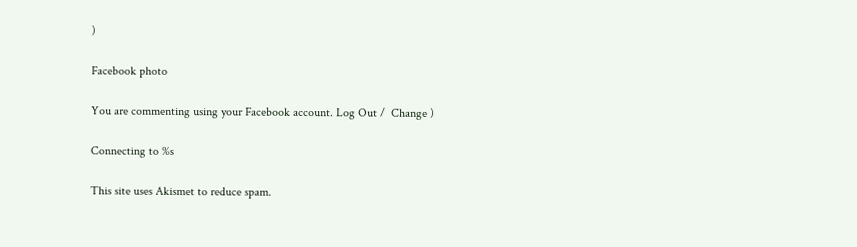)

Facebook photo

You are commenting using your Facebook account. Log Out /  Change )

Connecting to %s

This site uses Akismet to reduce spam.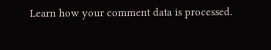Learn how your comment data is processed.